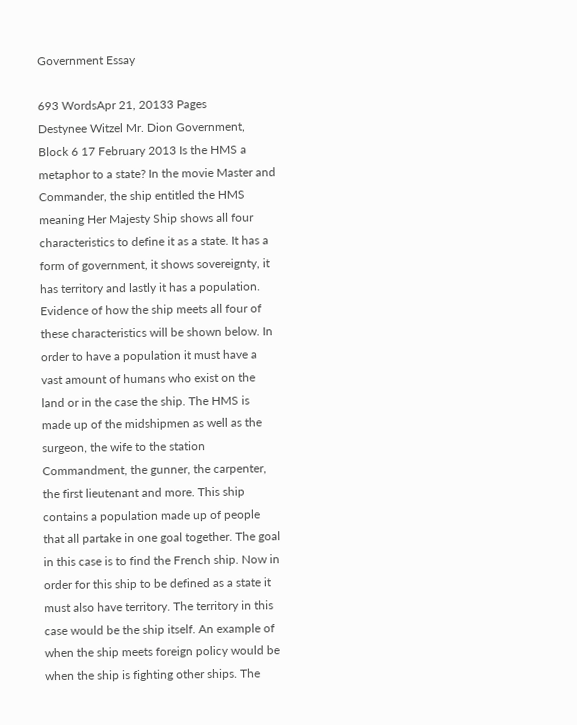Government Essay

693 WordsApr 21, 20133 Pages
Destynee Witzel Mr. Dion Government, Block 6 17 February 2013 Is the HMS a metaphor to a state? In the movie Master and Commander, the ship entitled the HMS meaning Her Majesty Ship shows all four characteristics to define it as a state. It has a form of government, it shows sovereignty, it has territory and lastly it has a population. Evidence of how the ship meets all four of these characteristics will be shown below. In order to have a population it must have a vast amount of humans who exist on the land or in the case the ship. The HMS is made up of the midshipmen as well as the surgeon, the wife to the station Commandment, the gunner, the carpenter, the first lieutenant and more. This ship contains a population made up of people that all partake in one goal together. The goal in this case is to find the French ship. Now in order for this ship to be defined as a state it must also have territory. The territory in this case would be the ship itself. An example of when the ship meets foreign policy would be when the ship is fighting other ships. The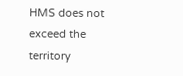HMS does not exceed the territory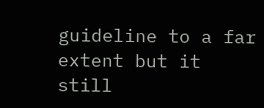guideline to a far extent but it still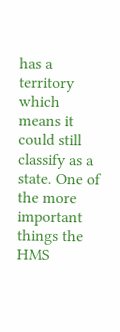has a territory which means it could still classify as a state. One of the more important things the HMS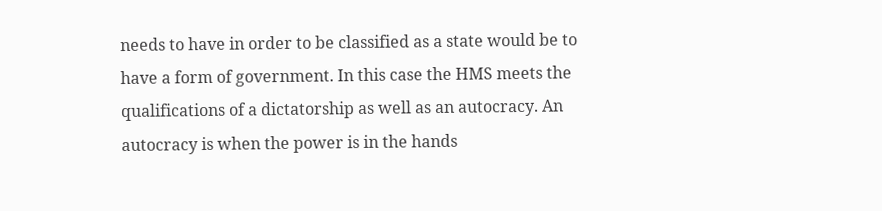needs to have in order to be classified as a state would be to have a form of government. In this case the HMS meets the qualifications of a dictatorship as well as an autocracy. An autocracy is when the power is in the hands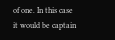of one. In this case it would be captain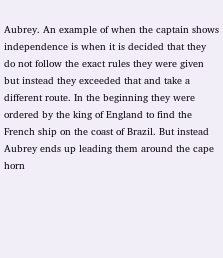Aubrey. An example of when the captain shows independence is when it is decided that they do not follow the exact rules they were given but instead they exceeded that and take a different route. In the beginning they were ordered by the king of England to find the French ship on the coast of Brazil. But instead Aubrey ends up leading them around the cape horn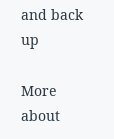and back up

More about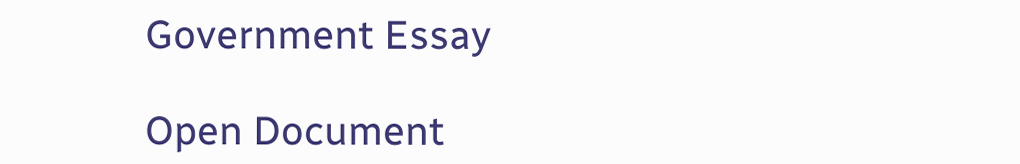Government Essay

Open Document